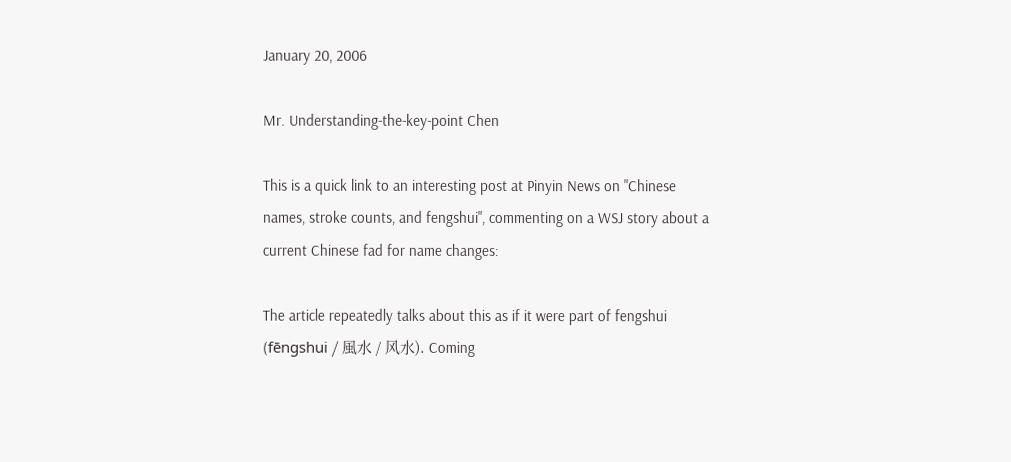January 20, 2006

Mr. Understanding-the-key-point Chen

This is a quick link to an interesting post at Pinyin News on "Chinese names, stroke counts, and fengshui", commenting on a WSJ story about a current Chinese fad for name changes:

The article repeatedly talks about this as if it were part of fengshui (fēngshui / 風水 / 风水). Coming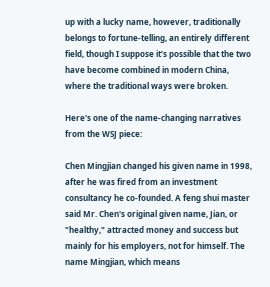up with a lucky name, however, traditionally belongs to fortune-telling, an entirely different field, though I suppose it’s possible that the two have become combined in modern China, where the traditional ways were broken.

Here's one of the name-changing narratives from the WSJ piece:

Chen Mingjian changed his given name in 1998, after he was fired from an investment consultancy he co-founded. A feng shui master said Mr. Chen's original given name, Jian, or "healthy," attracted money and success but mainly for his employers, not for himself. The name Mingjian, which means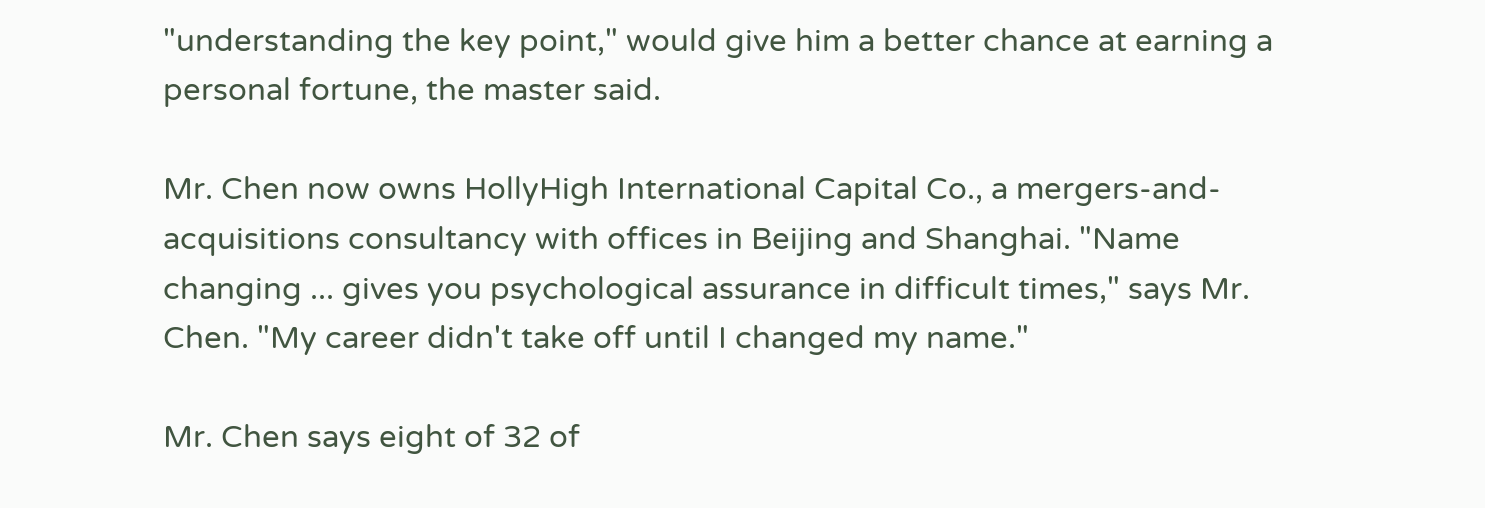"understanding the key point," would give him a better chance at earning a personal fortune, the master said.

Mr. Chen now owns HollyHigh International Capital Co., a mergers-and-acquisitions consultancy with offices in Beijing and Shanghai. "Name changing ... gives you psychological assurance in difficult times," says Mr. Chen. "My career didn't take off until I changed my name."

Mr. Chen says eight of 32 of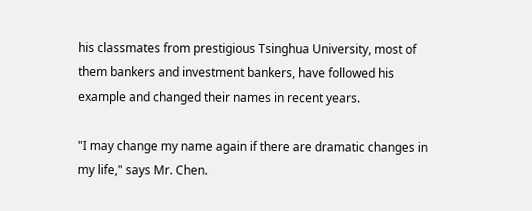his classmates from prestigious Tsinghua University, most of them bankers and investment bankers, have followed his example and changed their names in recent years.

"I may change my name again if there are dramatic changes in my life," says Mr. Chen.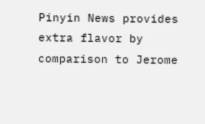Pinyin News provides extra flavor by comparison to Jerome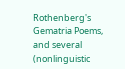Rothenberg's Gematria Poems, and several (nonlinguistic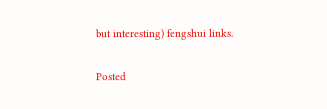but interesting) fengshui links.

Posted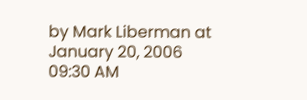by Mark Liberman at January 20, 2006 09:30 AM